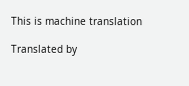This is machine translation

Translated by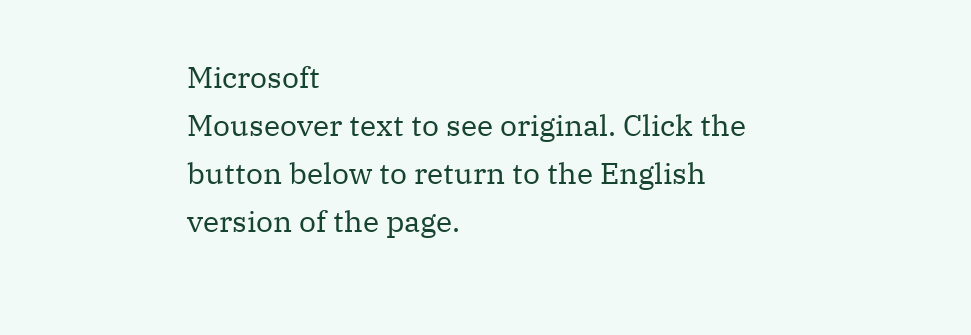Microsoft
Mouseover text to see original. Click the button below to return to the English version of the page.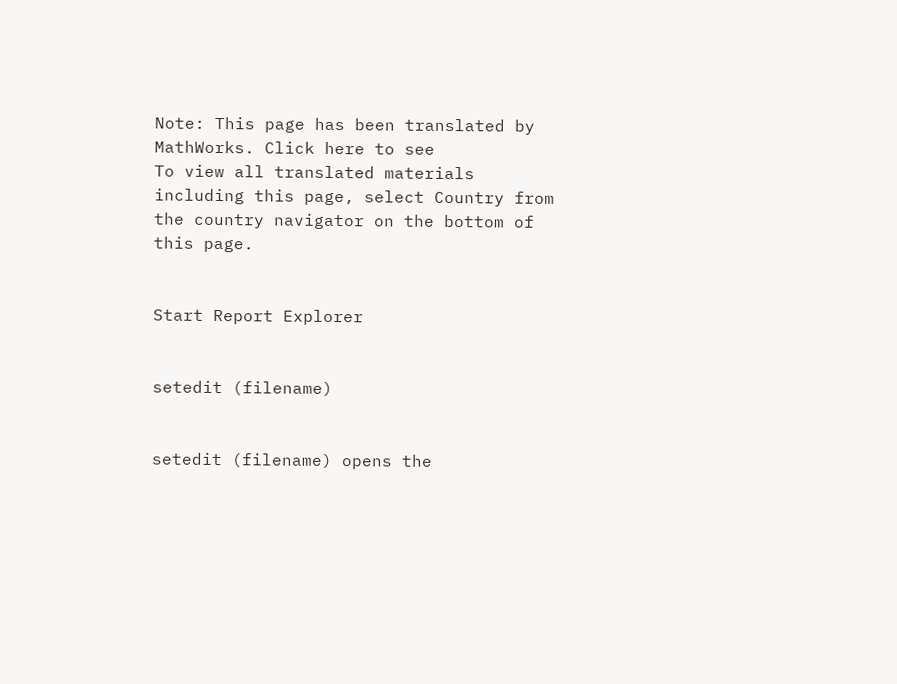Note: This page has been translated by MathWorks. Click here to see
To view all translated materials including this page, select Country from the country navigator on the bottom of this page.


Start Report Explorer


setedit (filename)


setedit (filename) opens the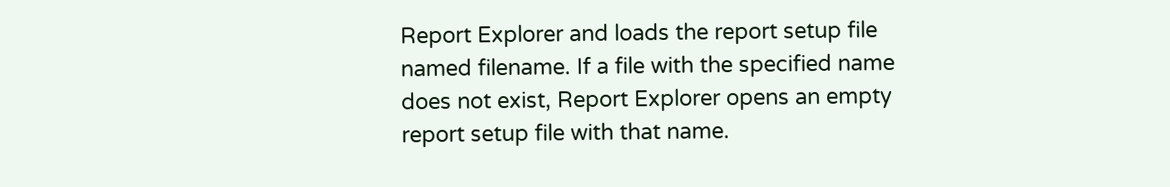Report Explorer and loads the report setup file named filename. If a file with the specified name does not exist, Report Explorer opens an empty report setup file with that name.